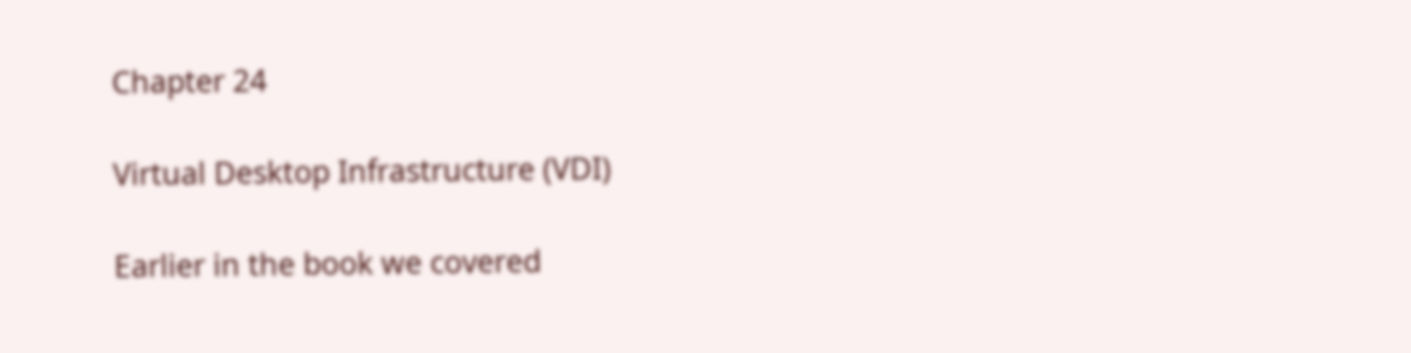Chapter 24

Virtual Desktop Infrastructure (VDI)

Earlier in the book we covered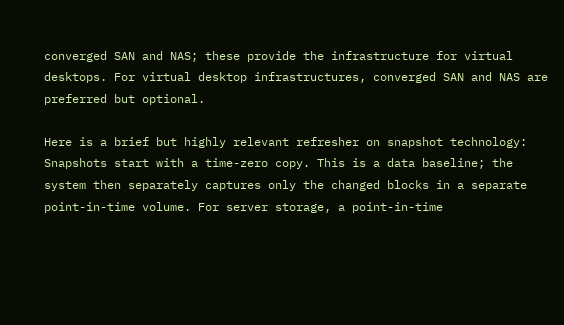converged SAN and NAS; these provide the infrastructure for virtual desktops. For virtual desktop infrastructures, converged SAN and NAS are preferred but optional.

Here is a brief but highly relevant refresher on snapshot technology: Snapshots start with a time-zero copy. This is a data baseline; the system then separately captures only the changed blocks in a separate point-in-time volume. For server storage, a point-in-time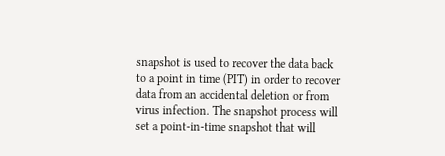snapshot is used to recover the data back to a point in time (PIT) in order to recover data from an accidental deletion or from virus infection. The snapshot process will set a point-in-time snapshot that will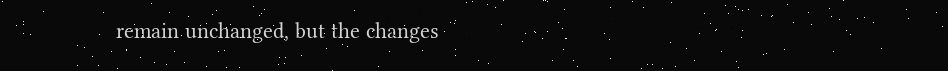remain unchanged, but the changes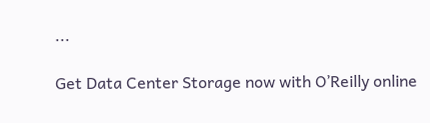...

Get Data Center Storage now with O’Reilly online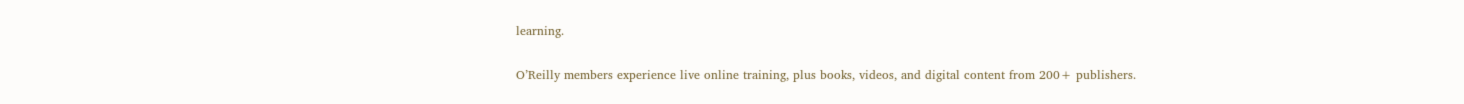learning.

O’Reilly members experience live online training, plus books, videos, and digital content from 200+ publishers.